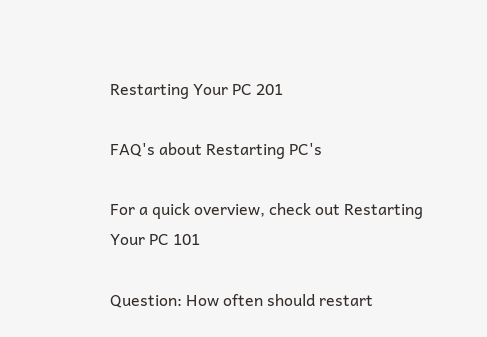Restarting Your PC 201

FAQ's about Restarting PC's

For a quick overview, check out Restarting Your PC 101

Question: How often should restart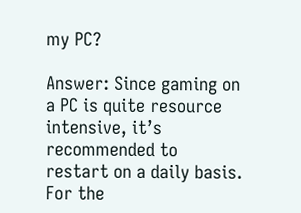my PC?

Answer: Since gaming on a PC is quite resource intensive, it’s recommended to restart on a daily basis. For the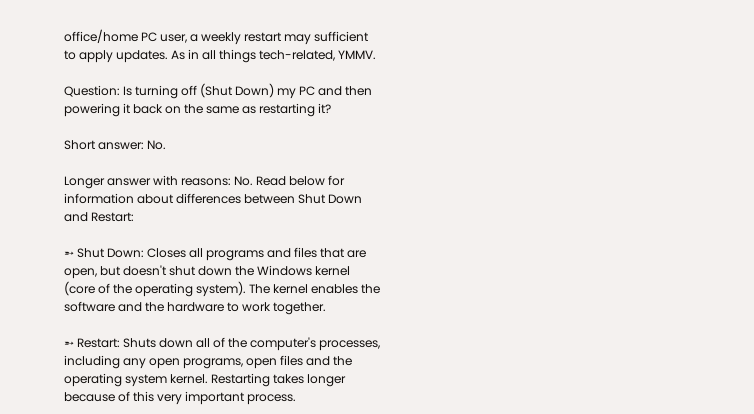office/home PC user, a weekly restart may sufficient to apply updates. As in all things tech-related, YMMV.

Question: Is turning off (Shut Down) my PC and then powering it back on the same as restarting it?

Short answer: No.

Longer answer with reasons: No. Read below for information about differences between Shut Down and Restart:

➵ Shut Down: Closes all programs and files that are open, but doesn't shut down the Windows kernel (core of the operating system). The kernel enables the software and the hardware to work together.

➵ Restart: Shuts down all of the computer's processes, including any open programs, open files and the operating system kernel. Restarting takes longer because of this very important process.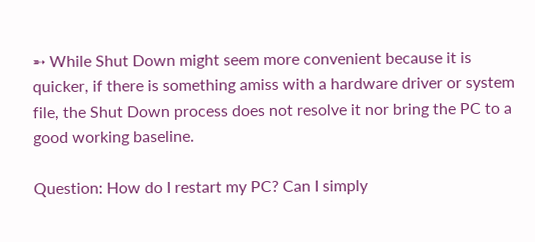➵ While Shut Down might seem more convenient because it is quicker, if there is something amiss with a hardware driver or system file, the Shut Down process does not resolve it nor bring the PC to a good working baseline.

Question: How do I restart my PC? Can I simply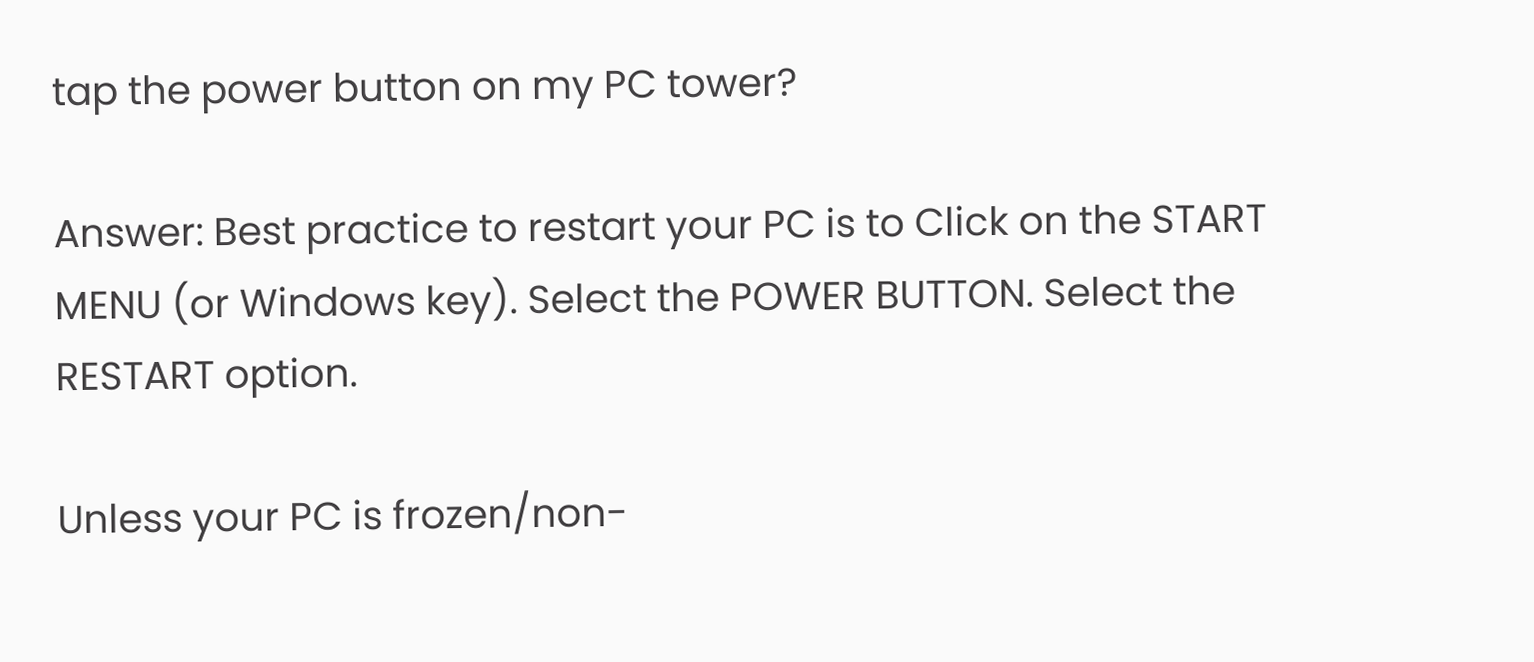tap the power button on my PC tower?

Answer: Best practice to restart your PC is to Click on the START MENU (or Windows key). Select the POWER BUTTON. Select the RESTART option.

Unless your PC is frozen/non-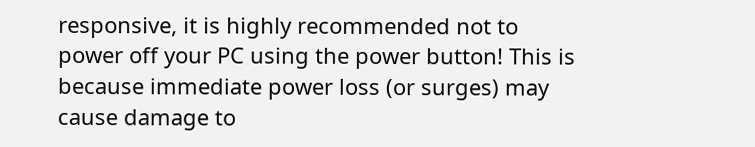responsive, it is highly recommended not to power off your PC using the power button! This is because immediate power loss (or surges) may cause damage to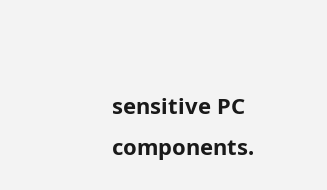sensitive PC components.